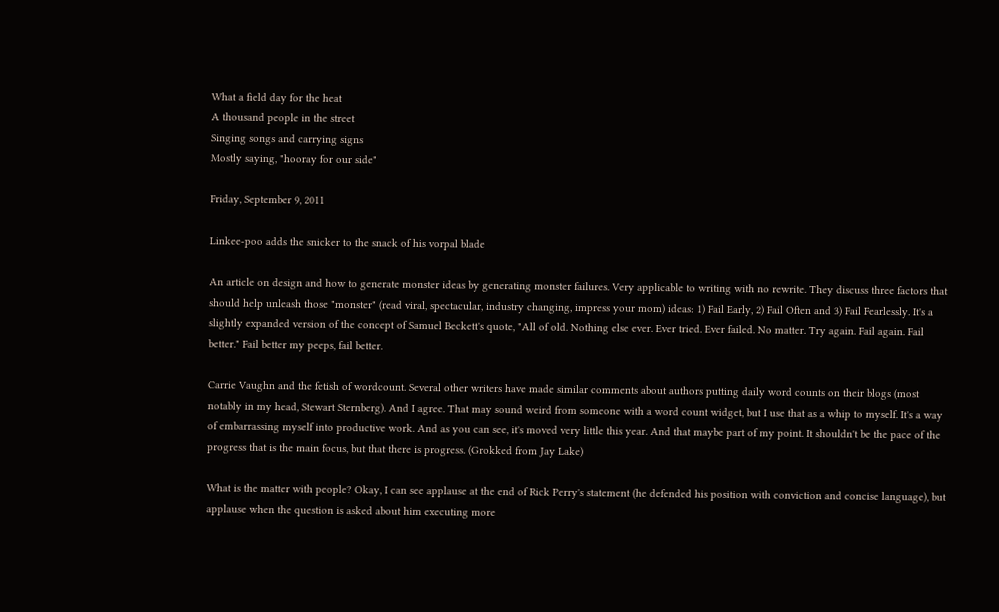What a field day for the heat
A thousand people in the street
Singing songs and carrying signs
Mostly saying, "hooray for our side"

Friday, September 9, 2011

Linkee-poo adds the snicker to the snack of his vorpal blade

An article on design and how to generate monster ideas by generating monster failures. Very applicable to writing with no rewrite. They discuss three factors that should help unleash those "monster" (read viral, spectacular, industry changing, impress your mom) ideas: 1) Fail Early, 2) Fail Often and 3) Fail Fearlessly. It's a slightly expanded version of the concept of Samuel Beckett's quote, "All of old. Nothing else ever. Ever tried. Ever failed. No matter. Try again. Fail again. Fail better." Fail better my peeps, fail better.

Carrie Vaughn and the fetish of wordcount. Several other writers have made similar comments about authors putting daily word counts on their blogs (most notably in my head, Stewart Sternberg). And I agree. That may sound weird from someone with a word count widget, but I use that as a whip to myself. It's a way of embarrassing myself into productive work. And as you can see, it's moved very little this year. And that maybe part of my point. It shouldn't be the pace of the progress that is the main focus, but that there is progress. (Grokked from Jay Lake)

What is the matter with people? Okay, I can see applause at the end of Rick Perry's statement (he defended his position with conviction and concise language), but applause when the question is asked about him executing more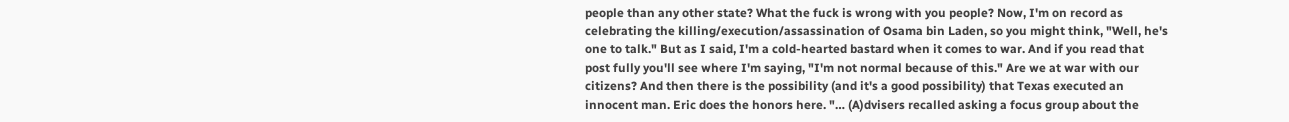people than any other state? What the fuck is wrong with you people? Now, I'm on record as celebrating the killing/execution/assassination of Osama bin Laden, so you might think, "Well, he's one to talk." But as I said, I'm a cold-hearted bastard when it comes to war. And if you read that post fully you'll see where I'm saying, "I'm not normal because of this." Are we at war with our citizens? And then there is the possibility (and it's a good possibility) that Texas executed an innocent man. Eric does the honors here. "… (A)dvisers recalled asking a focus group about the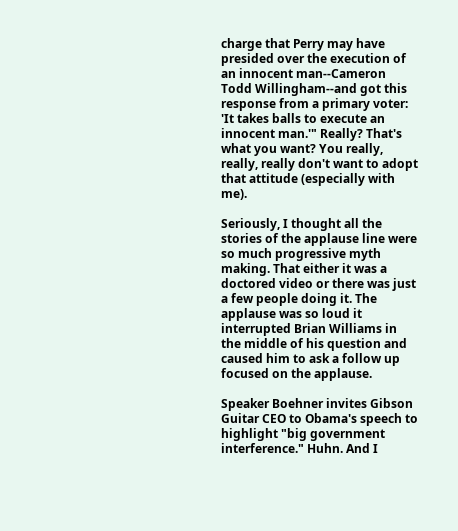charge that Perry may have presided over the execution of an innocent man--Cameron Todd Willingham--and got this response from a primary voter: 'It takes balls to execute an innocent man.'" Really? That's what you want? You really, really, really don't want to adopt that attitude (especially with me).

Seriously, I thought all the stories of the applause line were so much progressive myth making. That either it was a doctored video or there was just a few people doing it. The applause was so loud it interrupted Brian Williams in the middle of his question and caused him to ask a follow up focused on the applause.

Speaker Boehner invites Gibson Guitar CEO to Obama's speech to highlight "big government interference." Huhn. And I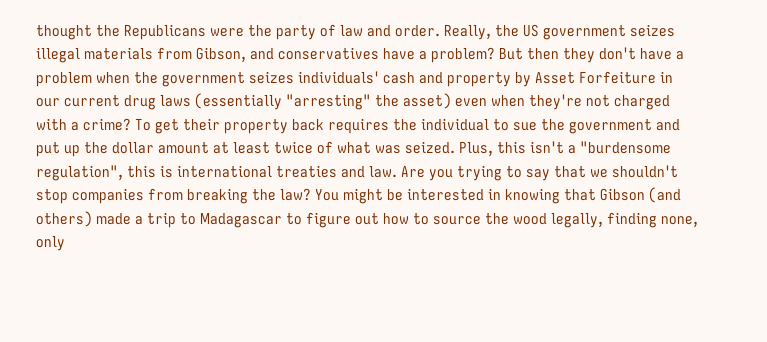thought the Republicans were the party of law and order. Really, the US government seizes illegal materials from Gibson, and conservatives have a problem? But then they don't have a problem when the government seizes individuals' cash and property by Asset Forfeiture in our current drug laws (essentially "arresting" the asset) even when they're not charged with a crime? To get their property back requires the individual to sue the government and put up the dollar amount at least twice of what was seized. Plus, this isn't a "burdensome regulation", this is international treaties and law. Are you trying to say that we shouldn't stop companies from breaking the law? You might be interested in knowing that Gibson (and others) made a trip to Madagascar to figure out how to source the wood legally, finding none, only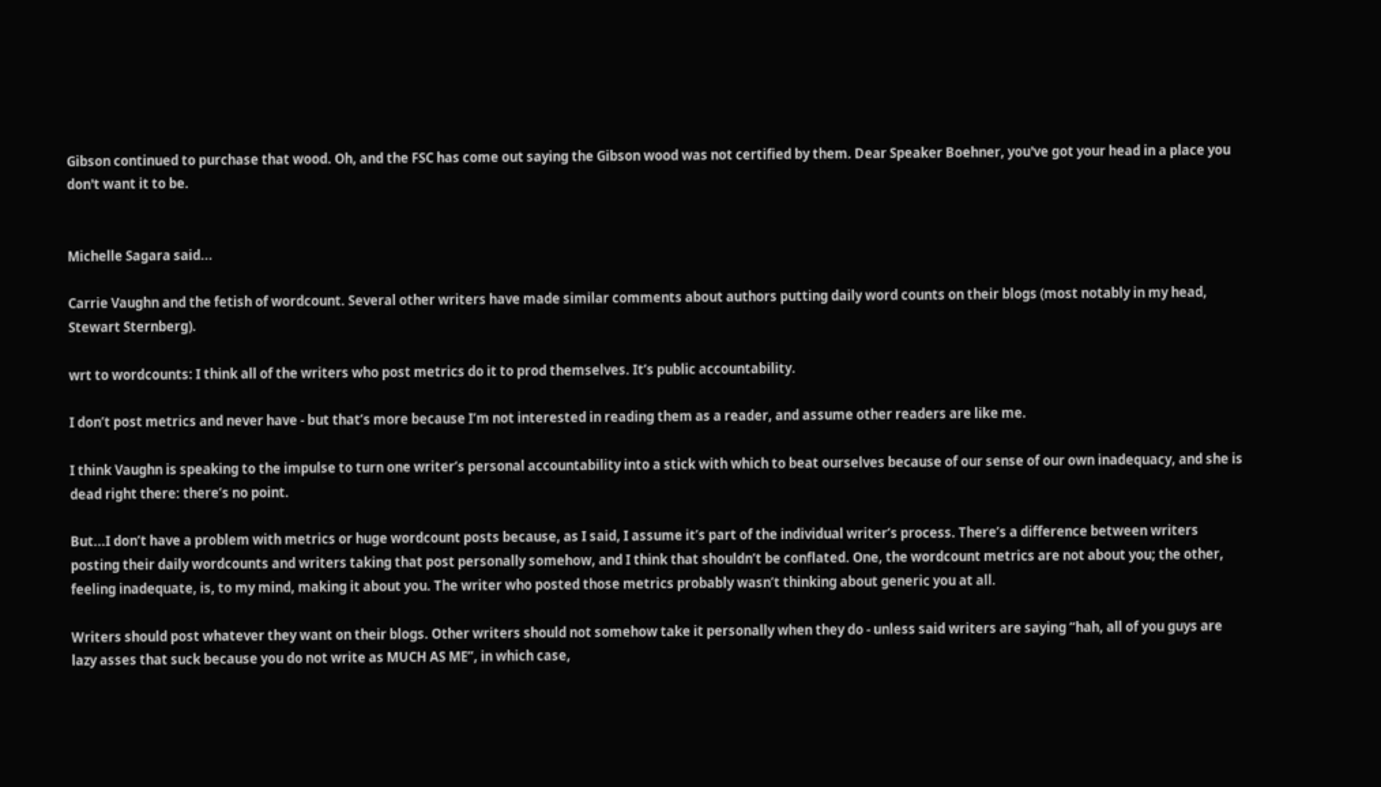Gibson continued to purchase that wood. Oh, and the FSC has come out saying the Gibson wood was not certified by them. Dear Speaker Boehner, you've got your head in a place you don't want it to be.


Michelle Sagara said...

Carrie Vaughn and the fetish of wordcount. Several other writers have made similar comments about authors putting daily word counts on their blogs (most notably in my head, Stewart Sternberg).

wrt to wordcounts: I think all of the writers who post metrics do it to prod themselves. It’s public accountability.

I don’t post metrics and never have - but that’s more because I’m not interested in reading them as a reader, and assume other readers are like me.

I think Vaughn is speaking to the impulse to turn one writer’s personal accountability into a stick with which to beat ourselves because of our sense of our own inadequacy, and she is dead right there: there’s no point.

But...I don’t have a problem with metrics or huge wordcount posts because, as I said, I assume it’s part of the individual writer’s process. There’s a difference between writers posting their daily wordcounts and writers taking that post personally somehow, and I think that shouldn’t be conflated. One, the wordcount metrics are not about you; the other, feeling inadequate, is, to my mind, making it about you. The writer who posted those metrics probably wasn’t thinking about generic you at all.

Writers should post whatever they want on their blogs. Other writers should not somehow take it personally when they do - unless said writers are saying “hah, all of you guys are lazy asses that suck because you do not write as MUCH AS ME”, in which case,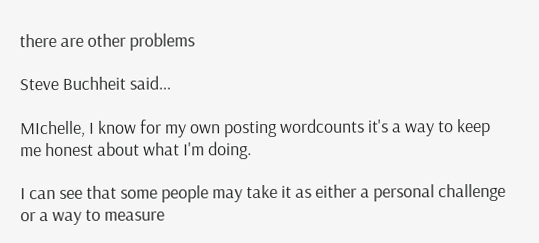there are other problems

Steve Buchheit said...

MIchelle, I know for my own posting wordcounts it's a way to keep me honest about what I'm doing.

I can see that some people may take it as either a personal challenge or a way to measure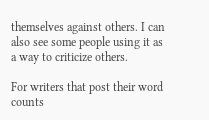themselves against others. I can also see some people using it as a way to criticize others.

For writers that post their word counts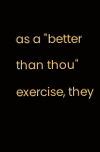as a "better than thou" exercise, they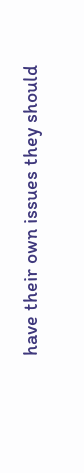have their own issues they should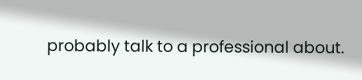probably talk to a professional about.